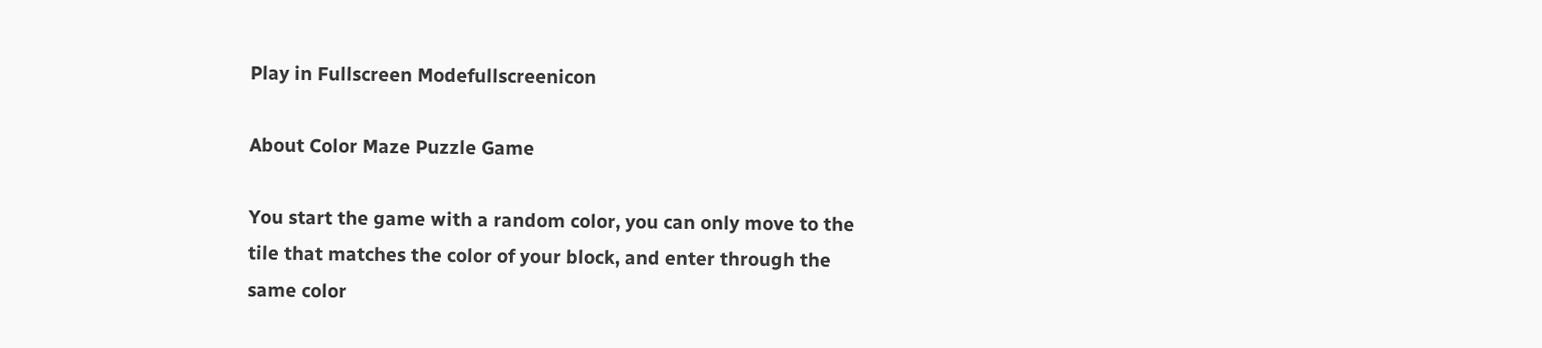Play in Fullscreen Modefullscreenicon

About Color Maze Puzzle Game

You start the game with a random color, you can only move to the tile that matches the color of your block, and enter through the same color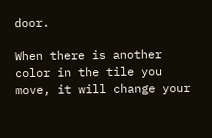door.

When there is another color in the tile you move, it will change your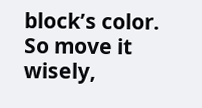block’s color. So move it wisely,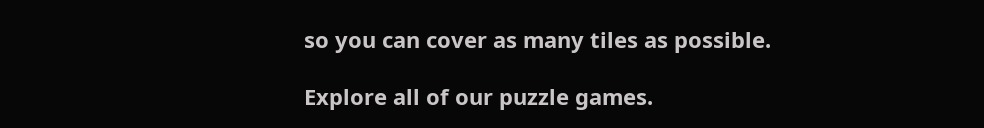so you can cover as many tiles as possible.

Explore all of our puzzle games.